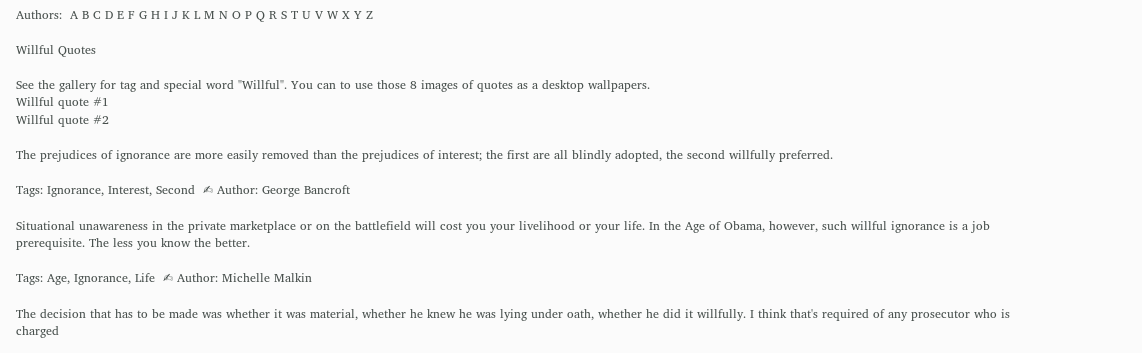Authors:  A B C D E F G H I J K L M N O P Q R S T U V W X Y Z

Willful Quotes

See the gallery for tag and special word "Willful". You can to use those 8 images of quotes as a desktop wallpapers.
Willful quote #1
Willful quote #2

The prejudices of ignorance are more easily removed than the prejudices of interest; the first are all blindly adopted, the second willfully preferred.

Tags: Ignorance, Interest, Second  ✍ Author: George Bancroft

Situational unawareness in the private marketplace or on the battlefield will cost you your livelihood or your life. In the Age of Obama, however, such willful ignorance is a job prerequisite. The less you know the better.

Tags: Age, Ignorance, Life  ✍ Author: Michelle Malkin

The decision that has to be made was whether it was material, whether he knew he was lying under oath, whether he did it willfully. I think that's required of any prosecutor who is charged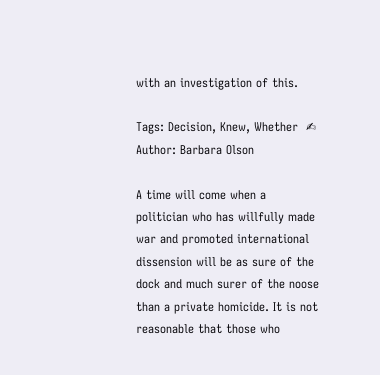with an investigation of this.

Tags: Decision, Knew, Whether  ✍ Author: Barbara Olson

A time will come when a politician who has willfully made war and promoted international dissension will be as sure of the dock and much surer of the noose than a private homicide. It is not reasonable that those who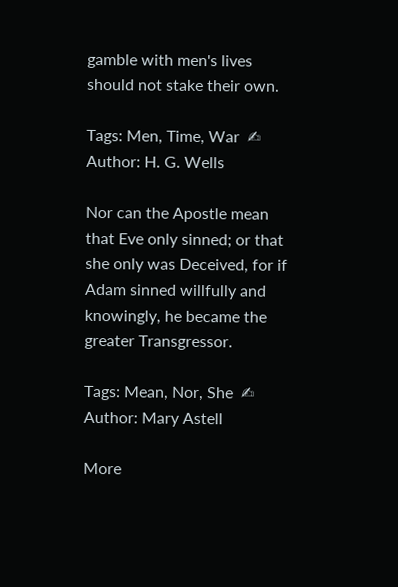gamble with men's lives should not stake their own.

Tags: Men, Time, War  ✍ Author: H. G. Wells

Nor can the Apostle mean that Eve only sinned; or that she only was Deceived, for if Adam sinned willfully and knowingly, he became the greater Transgressor.

Tags: Mean, Nor, She  ✍ Author: Mary Astell

More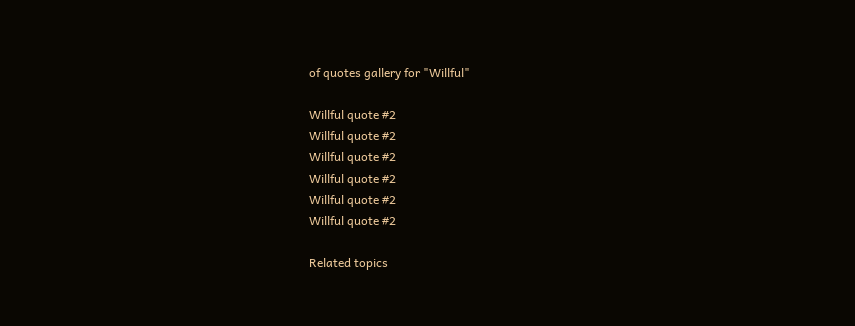of quotes gallery for "Willful"

Willful quote #2
Willful quote #2
Willful quote #2
Willful quote #2
Willful quote #2
Willful quote #2

Related topics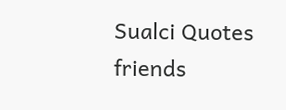Sualci Quotes friends